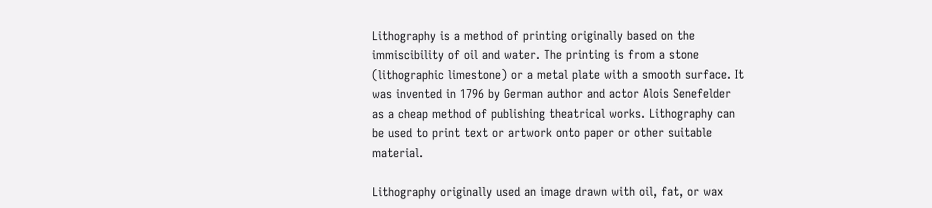Lithography is a method of printing originally based on the immiscibility of oil and water. The printing is from a stone (lithographic limestone) or a metal plate with a smooth surface. It was invented in 1796 by German author and actor Alois Senefelder as a cheap method of publishing theatrical works. Lithography can be used to print text or artwork onto paper or other suitable material.

Lithography originally used an image drawn with oil, fat, or wax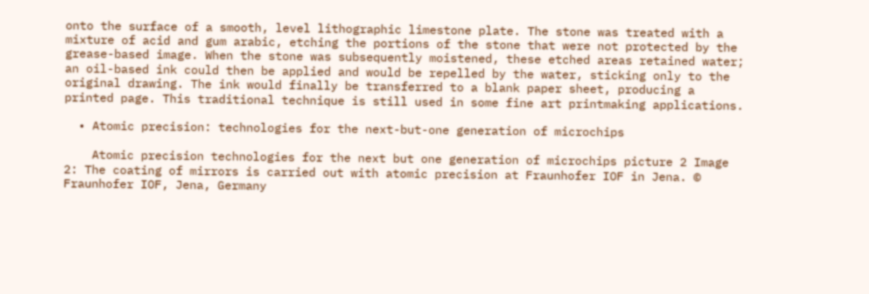onto the surface of a smooth, level lithographic limestone plate. The stone was treated with a mixture of acid and gum arabic, etching the portions of the stone that were not protected by the grease-based image. When the stone was subsequently moistened, these etched areas retained water; an oil-based ink could then be applied and would be repelled by the water, sticking only to the original drawing. The ink would finally be transferred to a blank paper sheet, producing a printed page. This traditional technique is still used in some fine art printmaking applications.

  • Atomic precision: technologies for the next-but-one generation of microchips

    Atomic precision technologies for the next but one generation of microchips picture 2 Image 2: The coating of mirrors is carried out with atomic precision at Fraunhofer IOF in Jena. © Fraunhofer IOF, Jena, Germany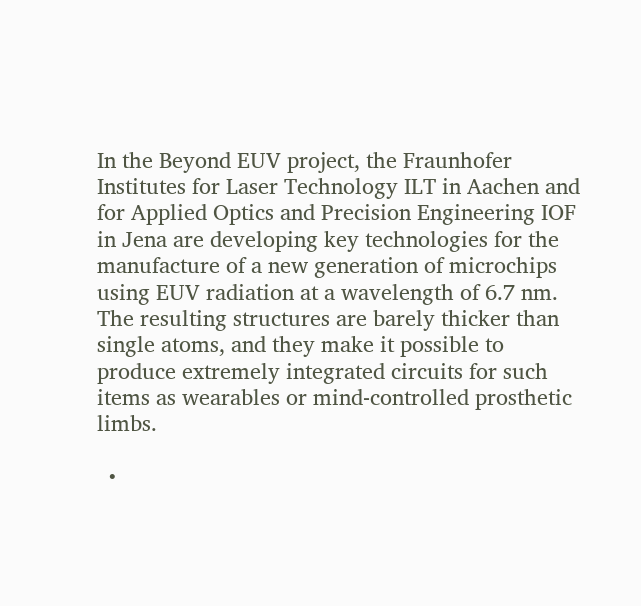In the Beyond EUV project, the Fraunhofer Institutes for Laser Technology ILT in Aachen and for Applied Optics and Precision Engineering IOF in Jena are developing key technologies for the manufacture of a new generation of microchips using EUV radiation at a wavelength of 6.7 nm. The resulting structures are barely thicker than single atoms, and they make it possible to produce extremely integrated circuits for such items as wearables or mind-controlled prosthetic limbs.

  •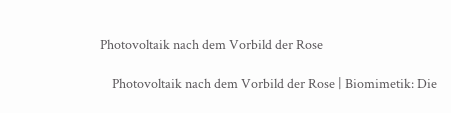Photovoltaik nach dem Vorbild der Rose

    Photovoltaik nach dem Vorbild der Rose | Biomimetik: Die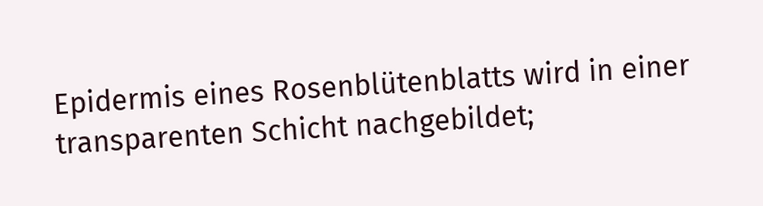Epidermis eines Rosenblütenblatts wird in einer transparenten Schicht nachgebildet;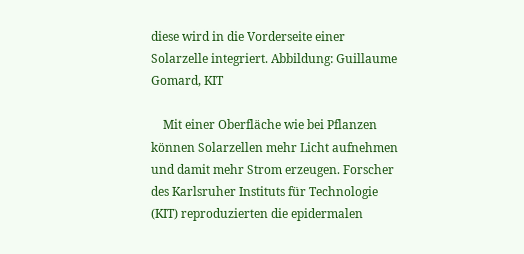diese wird in die Vorderseite einer Solarzelle integriert. Abbildung: Guillaume Gomard, KIT

    Mit einer Oberfläche wie bei Pflanzen können Solarzellen mehr Licht aufnehmen und damit mehr Strom erzeugen. Forscher des Karlsruher Instituts für Technologie (KIT) reproduzierten die epidermalen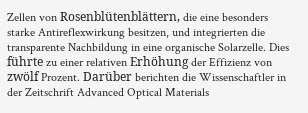Zellen von Rosenblütenblättern, die eine besonders starke Antireflexwirkung besitzen, und integrierten die transparente Nachbildung in eine organische Solarzelle. Dies führte zu einer relativen Erhöhung der Effizienz von zwölf Prozent. Darüber berichten die Wissenschaftler in der Zeitschrift Advanced Optical Materials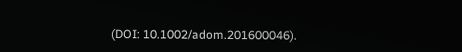(DOI: 10.1002/adom.201600046).